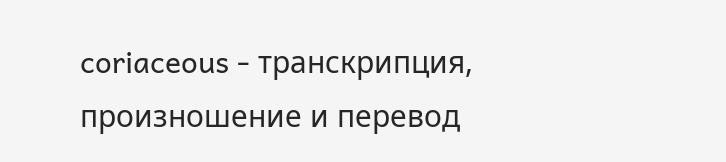coriaceous - транскрипция, произношение и перевод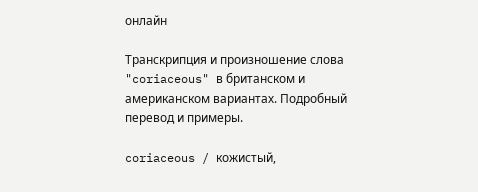онлайн

Транскрипция и произношение слова "coriaceous" в британском и американском вариантах. Подробный перевод и примеры.

coriaceous / кожистый,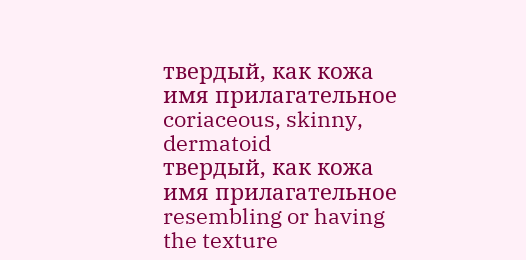твердый, как кожа
имя прилагательное
coriaceous, skinny, dermatoid
твердый, как кожа
имя прилагательное
resembling or having the texture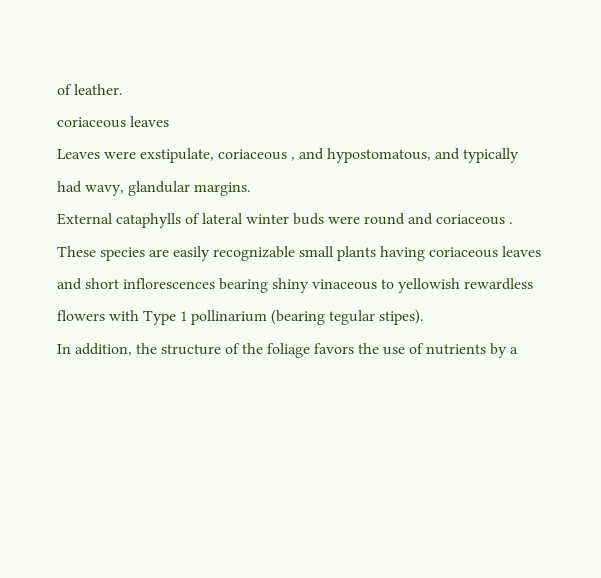of leather.
coriaceous leaves
Leaves were exstipulate, coriaceous , and hypostomatous, and typically had wavy, glandular margins.
External cataphylls of lateral winter buds were round and coriaceous .
These species are easily recognizable small plants having coriaceous leaves and short inflorescences bearing shiny vinaceous to yellowish rewardless flowers with Type 1 pollinarium (bearing tegular stipes).
In addition, the structure of the foliage favors the use of nutrients by a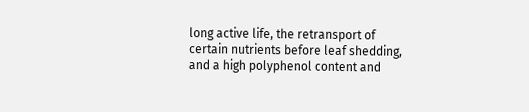long active life, the retransport of certain nutrients before leaf shedding, and a high polyphenol content and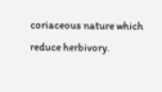coriaceous nature which reduce herbivory.